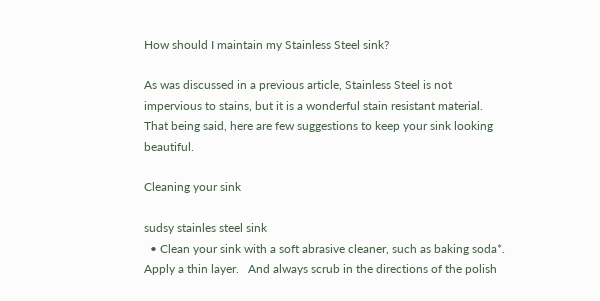How should I maintain my Stainless Steel sink?

As was discussed in a previous article, Stainless Steel is not impervious to stains, but it is a wonderful stain resistant material.  That being said, here are few suggestions to keep your sink looking beautiful.

Cleaning your sink

sudsy stainles steel sink
  • Clean your sink with a soft abrasive cleaner, such as baking soda*. Apply a thin layer.   And always scrub in the directions of the polish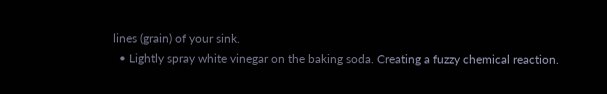lines (grain) of your sink.
  • Lightly spray white vinegar on the baking soda. Creating a fuzzy chemical reaction.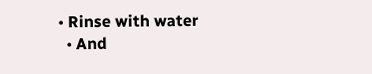• Rinse with water
  • And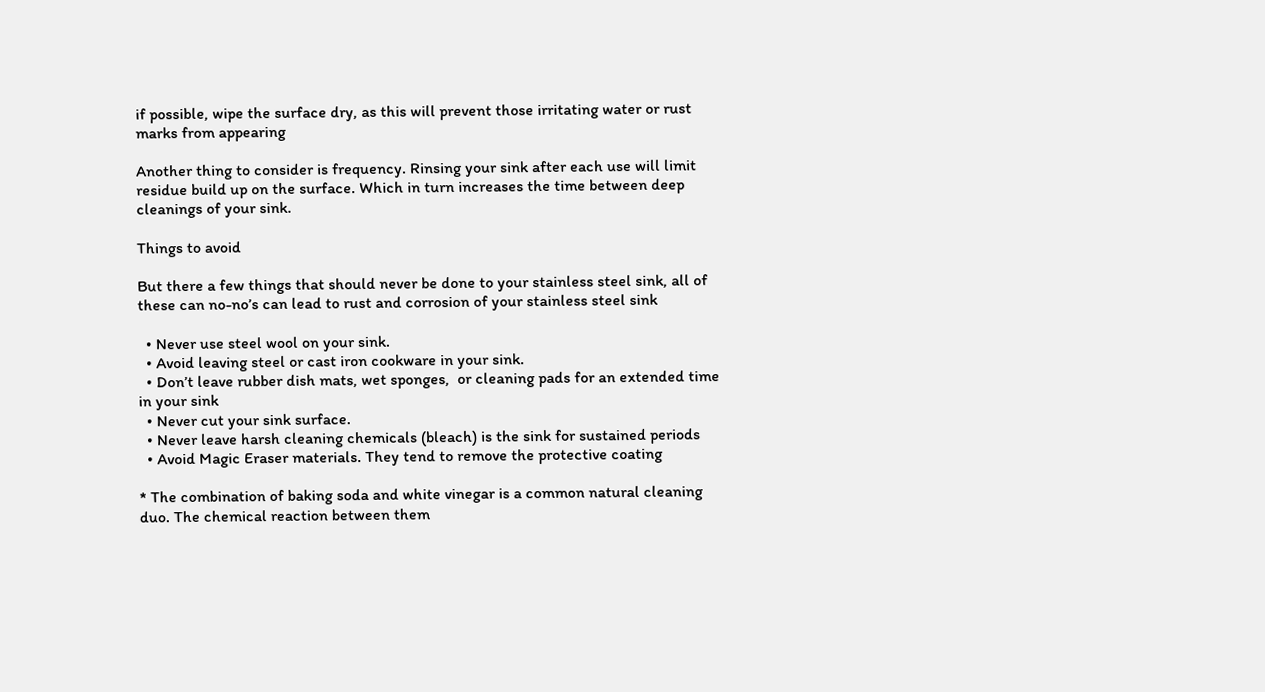if possible, wipe the surface dry, as this will prevent those irritating water or rust marks from appearing

Another thing to consider is frequency. Rinsing your sink after each use will limit residue build up on the surface. Which in turn increases the time between deep cleanings of your sink.

Things to avoid

But there a few things that should never be done to your stainless steel sink, all of these can no-no’s can lead to rust and corrosion of your stainless steel sink

  • Never use steel wool on your sink.
  • Avoid leaving steel or cast iron cookware in your sink.
  • Don’t leave rubber dish mats, wet sponges,  or cleaning pads for an extended time in your sink
  • Never cut your sink surface.
  • Never leave harsh cleaning chemicals (bleach) is the sink for sustained periods
  • Avoid Magic Eraser materials. They tend to remove the protective coating

* The combination of baking soda and white vinegar is a common natural cleaning duo. The chemical reaction between them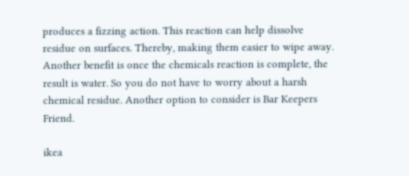produces a fizzing action. This reaction can help dissolve residue on surfaces. Thereby, making them easier to wipe away. Another benefit is once the chemicals reaction is complete, the result is water. So you do not have to worry about a harsh chemical residue. Another option to consider is Bar Keepers Friend.

ikea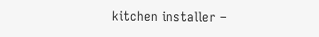kitchen installer –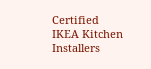Certified IKEA Kitchen Installers